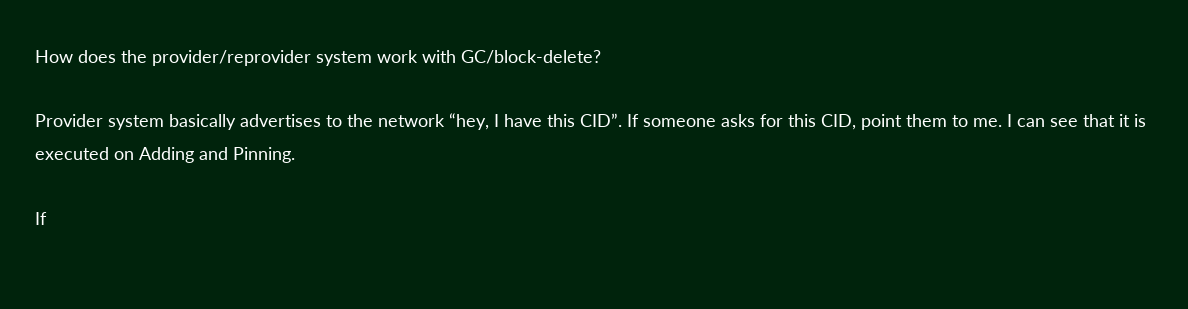How does the provider/reprovider system work with GC/block-delete?

Provider system basically advertises to the network “hey, I have this CID”. If someone asks for this CID, point them to me. I can see that it is executed on Adding and Pinning.

If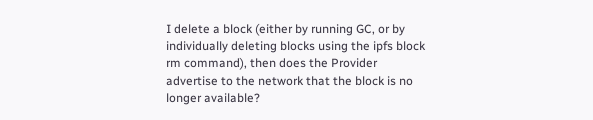I delete a block (either by running GC, or by individually deleting blocks using the ipfs block rm command), then does the Provider advertise to the network that the block is no longer available?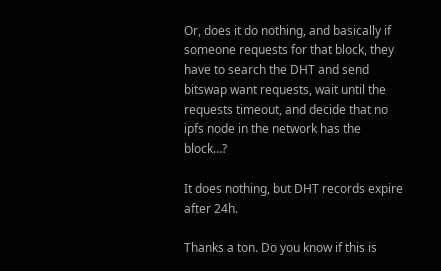Or, does it do nothing, and basically if someone requests for that block, they have to search the DHT and send bitswap want requests, wait until the requests timeout, and decide that no ipfs node in the network has the block…?

It does nothing, but DHT records expire after 24h.

Thanks a ton. Do you know if this is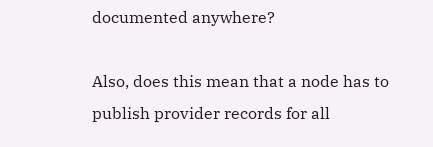documented anywhere?

Also, does this mean that a node has to publish provider records for all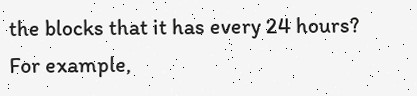the blocks that it has every 24 hours?
For example,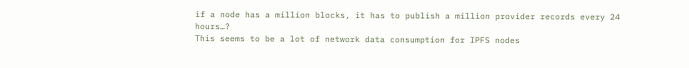if a node has a million blocks, it has to publish a million provider records every 24 hours…?
This seems to be a lot of network data consumption for IPFS nodes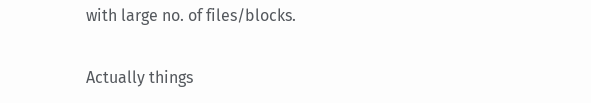with large no. of files/blocks.

Actually things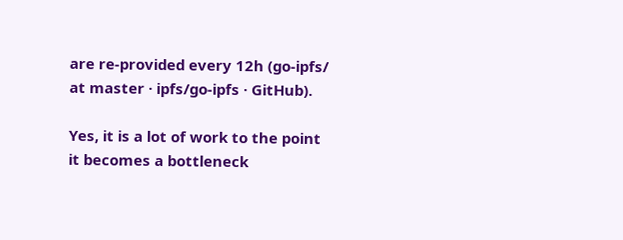are re-provided every 12h (go-ipfs/ at master · ipfs/go-ipfs · GitHub).

Yes, it is a lot of work to the point it becomes a bottleneck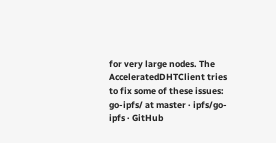for very large nodes. The AcceleratedDHTClient tries to fix some of these issues: go-ipfs/ at master · ipfs/go-ipfs · GitHub